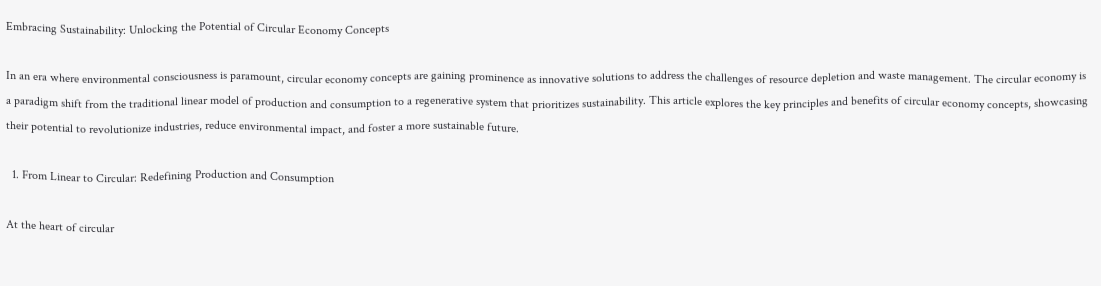Embracing Sustainability: Unlocking the Potential of Circular Economy Concepts

In an era where environmental consciousness is paramount, circular economy concepts are gaining prominence as innovative solutions to address the challenges of resource depletion and waste management. The circular economy is a paradigm shift from the traditional linear model of production and consumption to a regenerative system that prioritizes sustainability. This article explores the key principles and benefits of circular economy concepts, showcasing their potential to revolutionize industries, reduce environmental impact, and foster a more sustainable future.

  1. From Linear to Circular: Redefining Production and Consumption

At the heart of circular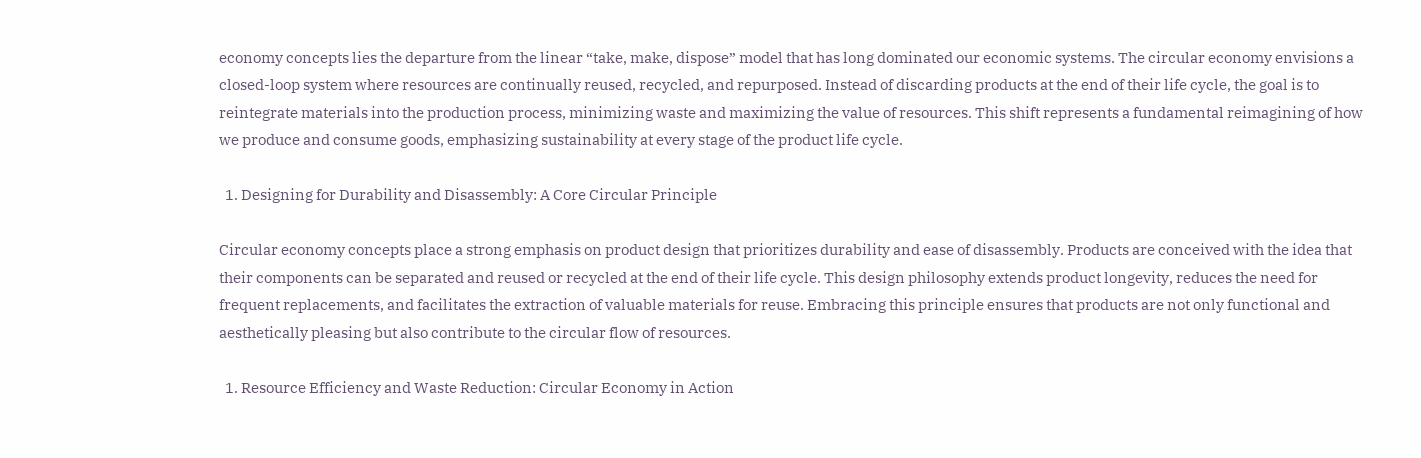economy concepts lies the departure from the linear “take, make, dispose” model that has long dominated our economic systems. The circular economy envisions a closed-loop system where resources are continually reused, recycled, and repurposed. Instead of discarding products at the end of their life cycle, the goal is to reintegrate materials into the production process, minimizing waste and maximizing the value of resources. This shift represents a fundamental reimagining of how we produce and consume goods, emphasizing sustainability at every stage of the product life cycle.

  1. Designing for Durability and Disassembly: A Core Circular Principle

Circular economy concepts place a strong emphasis on product design that prioritizes durability and ease of disassembly. Products are conceived with the idea that their components can be separated and reused or recycled at the end of their life cycle. This design philosophy extends product longevity, reduces the need for frequent replacements, and facilitates the extraction of valuable materials for reuse. Embracing this principle ensures that products are not only functional and aesthetically pleasing but also contribute to the circular flow of resources.

  1. Resource Efficiency and Waste Reduction: Circular Economy in Action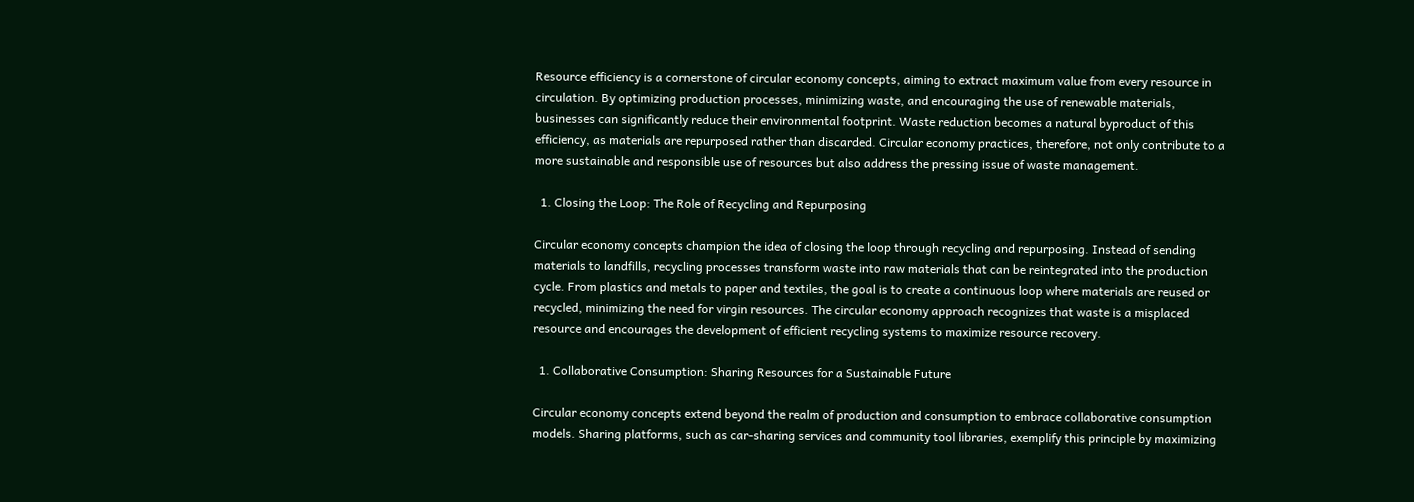Resource efficiency is a cornerstone of circular economy concepts, aiming to extract maximum value from every resource in circulation. By optimizing production processes, minimizing waste, and encouraging the use of renewable materials, businesses can significantly reduce their environmental footprint. Waste reduction becomes a natural byproduct of this efficiency, as materials are repurposed rather than discarded. Circular economy practices, therefore, not only contribute to a more sustainable and responsible use of resources but also address the pressing issue of waste management.

  1. Closing the Loop: The Role of Recycling and Repurposing

Circular economy concepts champion the idea of closing the loop through recycling and repurposing. Instead of sending materials to landfills, recycling processes transform waste into raw materials that can be reintegrated into the production cycle. From plastics and metals to paper and textiles, the goal is to create a continuous loop where materials are reused or recycled, minimizing the need for virgin resources. The circular economy approach recognizes that waste is a misplaced resource and encourages the development of efficient recycling systems to maximize resource recovery.

  1. Collaborative Consumption: Sharing Resources for a Sustainable Future

Circular economy concepts extend beyond the realm of production and consumption to embrace collaborative consumption models. Sharing platforms, such as car-sharing services and community tool libraries, exemplify this principle by maximizing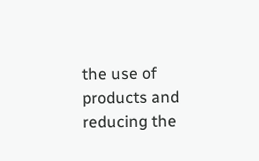the use of products and reducing the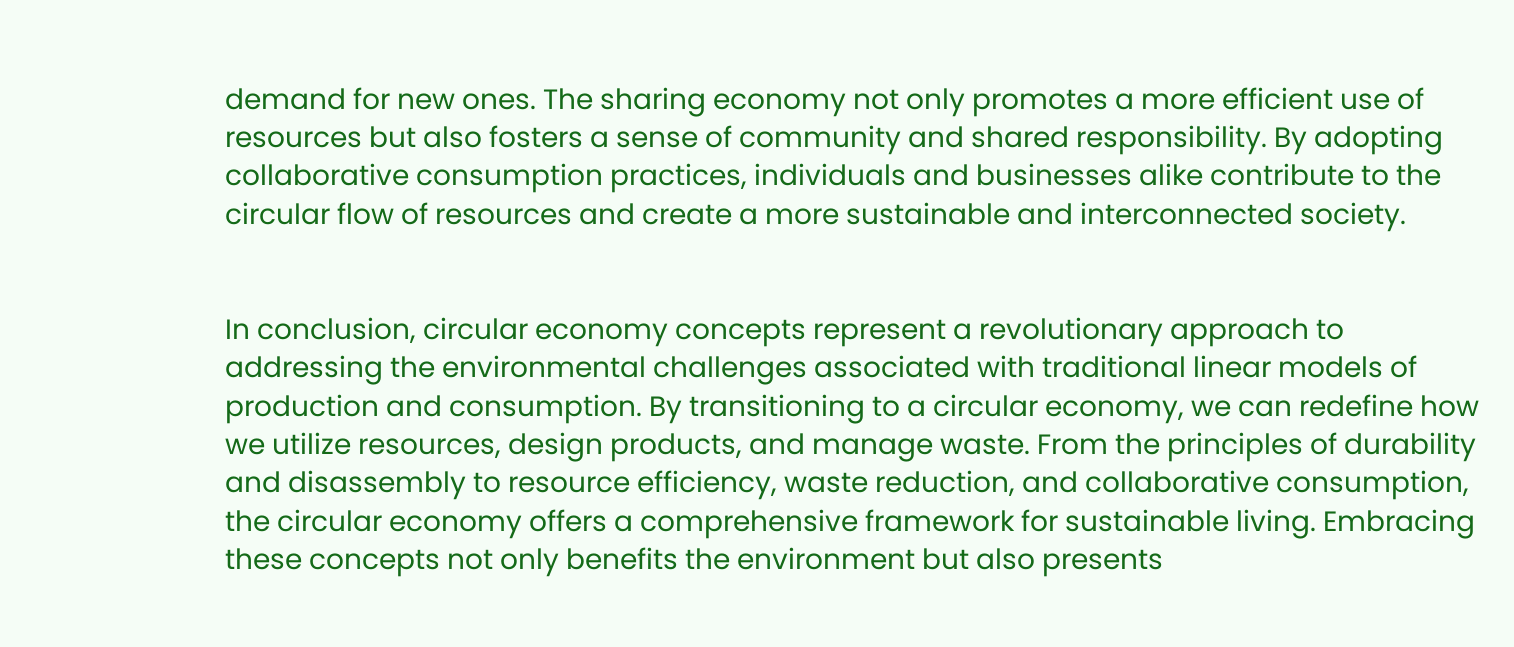demand for new ones. The sharing economy not only promotes a more efficient use of resources but also fosters a sense of community and shared responsibility. By adopting collaborative consumption practices, individuals and businesses alike contribute to the circular flow of resources and create a more sustainable and interconnected society.


In conclusion, circular economy concepts represent a revolutionary approach to addressing the environmental challenges associated with traditional linear models of production and consumption. By transitioning to a circular economy, we can redefine how we utilize resources, design products, and manage waste. From the principles of durability and disassembly to resource efficiency, waste reduction, and collaborative consumption, the circular economy offers a comprehensive framework for sustainable living. Embracing these concepts not only benefits the environment but also presents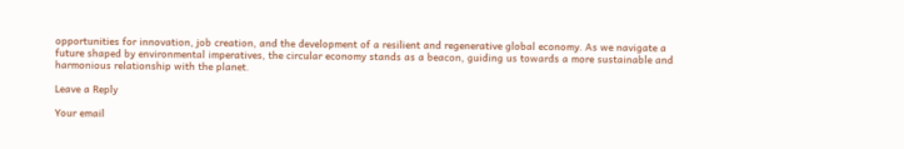opportunities for innovation, job creation, and the development of a resilient and regenerative global economy. As we navigate a future shaped by environmental imperatives, the circular economy stands as a beacon, guiding us towards a more sustainable and harmonious relationship with the planet.

Leave a Reply

Your email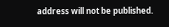address will not be published.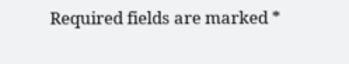Required fields are marked *